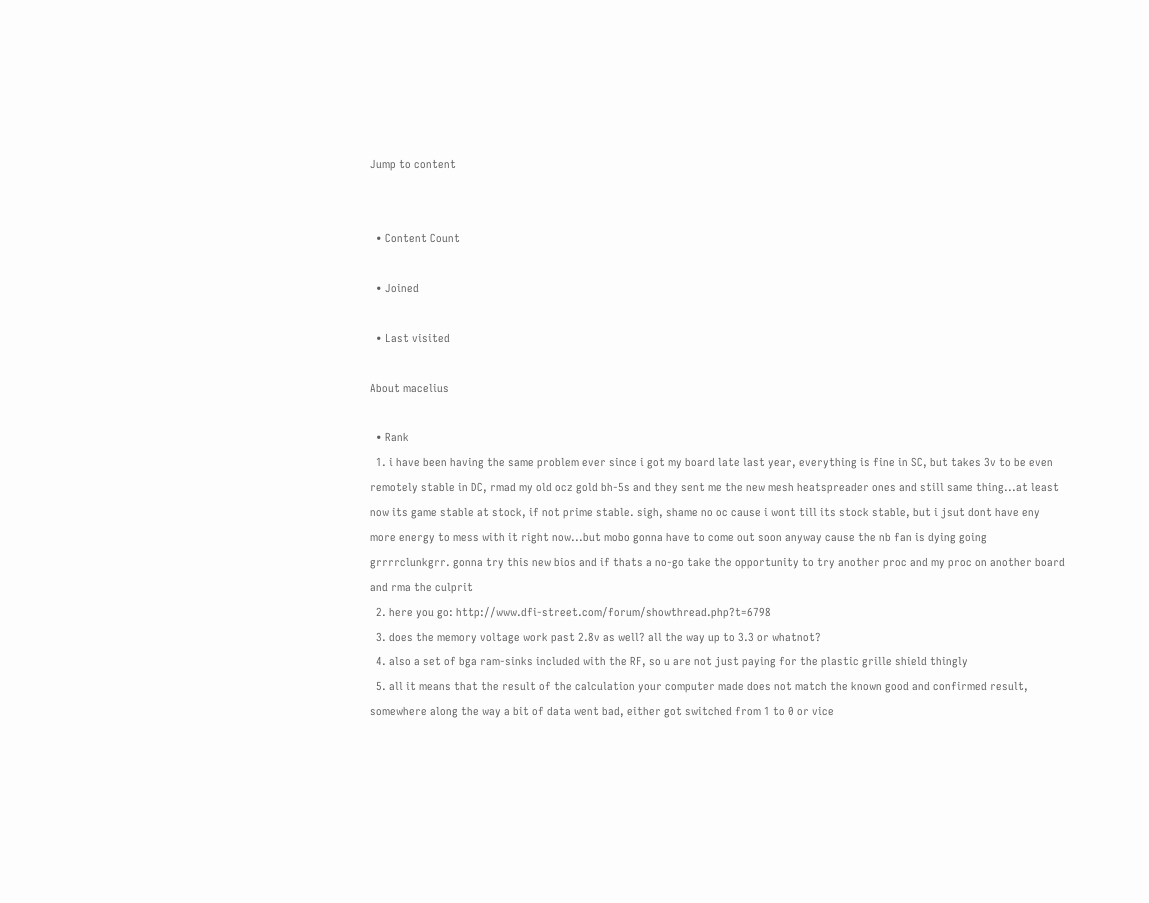Jump to content


  • Content Count

  • Joined

  • Last visited

About macelius

  • Rank
  1. i have been having the same problem ever since i got my board late last year, everything is fine in SC, but takes 3v to be even remotely stable in DC, rmad my old ocz gold bh-5s and they sent me the new mesh heatspreader ones and still same thing...at least now its game stable at stock, if not prime stable. sigh, shame no oc cause i wont till its stock stable, but i jsut dont have eny more energy to mess with it right now...but mobo gonna have to come out soon anyway cause the nb fan is dying going grrrrclunkgrr. gonna try this new bios and if thats a no-go take the opportunity to try another proc and my proc on another board and rma the culprit
  2. here you go: http://www.dfi-street.com/forum/showthread.php?t=6798
  3. does the memory voltage work past 2.8v as well? all the way up to 3.3 or whatnot?
  4. also a set of bga ram-sinks included with the RF, so u are not just paying for the plastic grille shield thingly
  5. all it means that the result of the calculation your computer made does not match the known good and confirmed result, somewhere along the way a bit of data went bad, either got switched from 1 to 0 or vice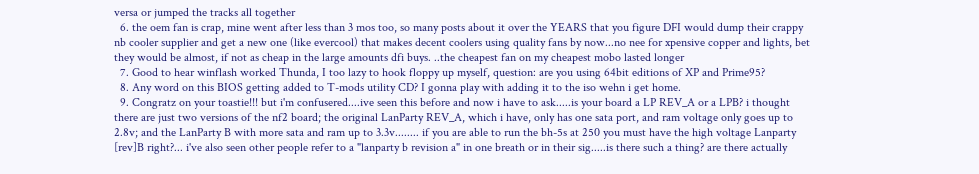versa or jumped the tracks all together
  6. the oem fan is crap, mine went after less than 3 mos too, so many posts about it over the YEARS that you figure DFI would dump their crappy nb cooler supplier and get a new one (like evercool) that makes decent coolers using quality fans by now...no nee for xpensive copper and lights, bet they would be almost, if not as cheap in the large amounts dfi buys. ..the cheapest fan on my cheapest mobo lasted longer
  7. Good to hear winflash worked Thunda, I too lazy to hook floppy up myself, question: are you using 64bit editions of XP and Prime95?
  8. Any word on this BIOS getting added to T-mods utility CD? I gonna play with adding it to the iso wehn i get home.
  9. Congratz on your toastie!!! but i'm confusered....ive seen this before and now i have to ask.....is your board a LP REV_A or a LPB? i thought there are just two versions of the nf2 board; the original LanParty REV_A, which i have, only has one sata port, and ram voltage only goes up to 2.8v; and the LanParty B with more sata and ram up to 3.3v........ if you are able to run the bh-5s at 250 you must have the high voltage Lanparty [rev]B right?... i've also seen other people refer to a "lanparty b revision a" in one breath or in their sig.....is there such a thing? are there actually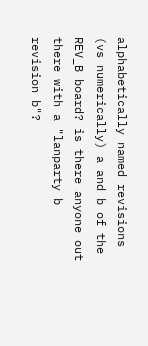alphabetically named revisions (vs numerically) a and b of the REV_B board? is there anyone out there with a "lanparty b revision b"?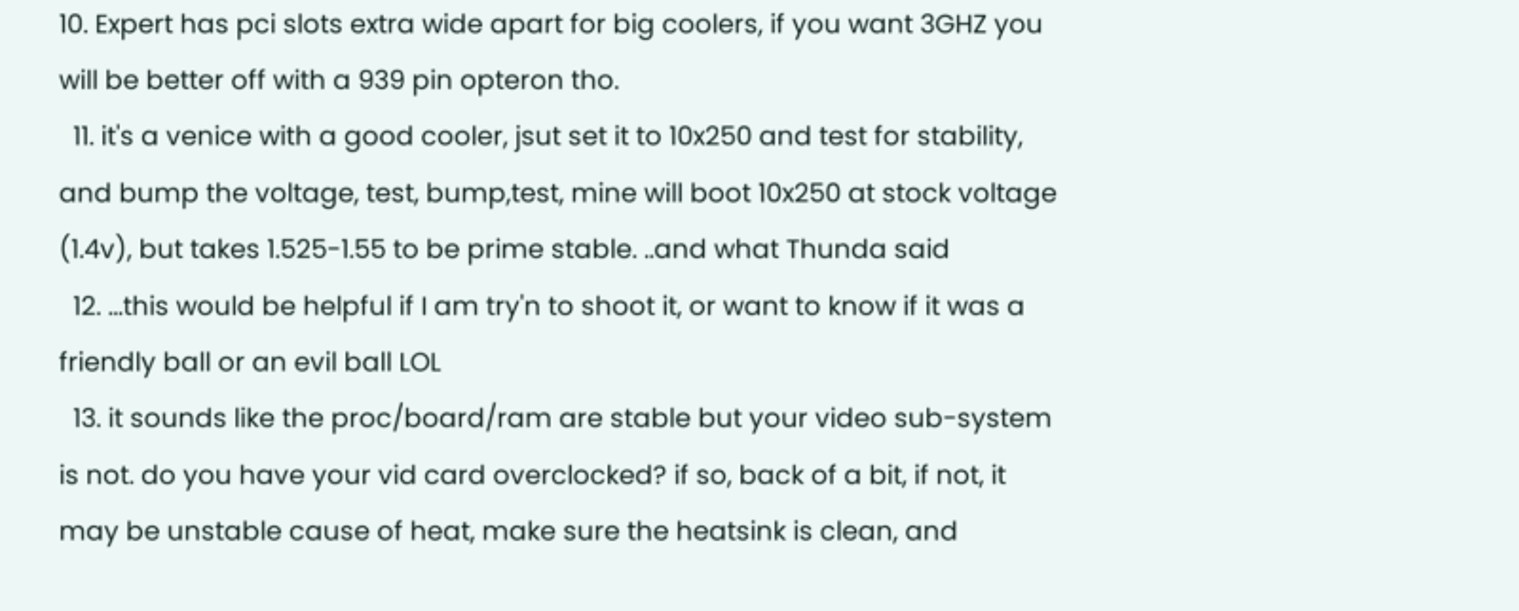10. Expert has pci slots extra wide apart for big coolers, if you want 3GHZ you will be better off with a 939 pin opteron tho.
  11. it's a venice with a good cooler, jsut set it to 10x250 and test for stability, and bump the voltage, test, bump,test, mine will boot 10x250 at stock voltage (1.4v), but takes 1.525-1.55 to be prime stable. ..and what Thunda said
  12. ...this would be helpful if I am try'n to shoot it, or want to know if it was a friendly ball or an evil ball LOL
  13. it sounds like the proc/board/ram are stable but your video sub-system is not. do you have your vid card overclocked? if so, back of a bit, if not, it may be unstable cause of heat, make sure the heatsink is clean, and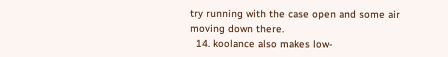try running with the case open and some air moving down there.
  14. koolance also makes low-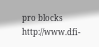pro blocks http://www.dfi-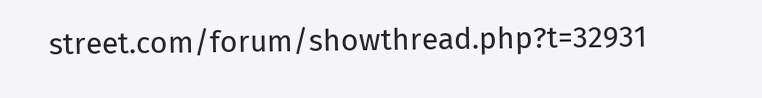street.com/forum/showthread.php?t=32931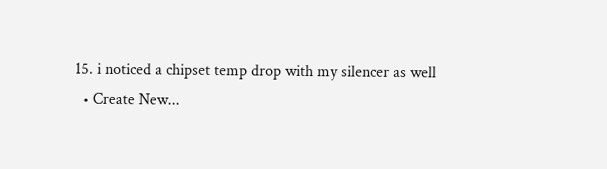15. i noticed a chipset temp drop with my silencer as well
  • Create New...